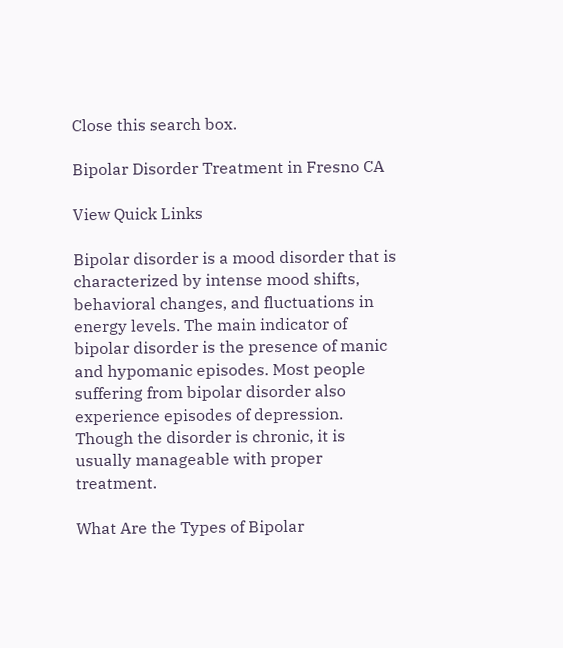Close this search box.

Bipolar Disorder Treatment in Fresno CA

View Quick Links

Bipolar disorder is a mood disorder that is characterized by intense mood shifts, behavioral changes, and fluctuations in energy levels. The main indicator of bipolar disorder is the presence of manic and hypomanic episodes. Most people suffering from bipolar disorder also experience episodes of depression. Though the disorder is chronic, it is usually manageable with proper treatment.

What Are the Types of Bipolar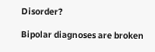Disorder?

Bipolar diagnoses are broken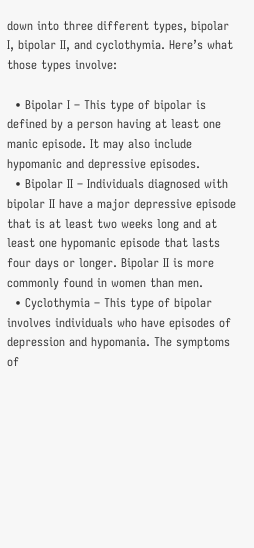down into three different types, bipolar I, bipolar II, and cyclothymia. Here’s what those types involve:

  • Bipolar I – This type of bipolar is defined by a person having at least one manic episode. It may also include hypomanic and depressive episodes.
  • Bipolar II – Individuals diagnosed with bipolar II have a major depressive episode that is at least two weeks long and at least one hypomanic episode that lasts four days or longer. Bipolar II is more commonly found in women than men.
  • Cyclothymia – This type of bipolar involves individuals who have episodes of depression and hypomania. The symptoms of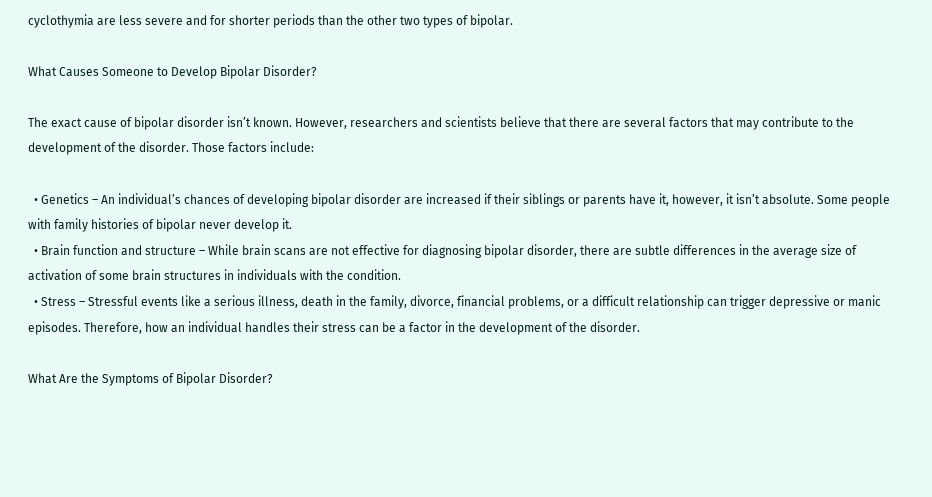cyclothymia are less severe and for shorter periods than the other two types of bipolar.

What Causes Someone to Develop Bipolar Disorder?

The exact cause of bipolar disorder isn’t known. However, researchers and scientists believe that there are several factors that may contribute to the development of the disorder. Those factors include:

  • Genetics – An individual’s chances of developing bipolar disorder are increased if their siblings or parents have it, however, it isn’t absolute. Some people with family histories of bipolar never develop it.
  • Brain function and structure – While brain scans are not effective for diagnosing bipolar disorder, there are subtle differences in the average size of activation of some brain structures in individuals with the condition.
  • Stress – Stressful events like a serious illness, death in the family, divorce, financial problems, or a difficult relationship can trigger depressive or manic episodes. Therefore, how an individual handles their stress can be a factor in the development of the disorder.

What Are the Symptoms of Bipolar Disorder?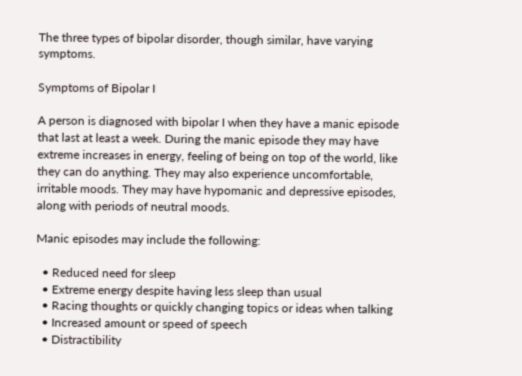The three types of bipolar disorder, though similar, have varying symptoms.

Symptoms of Bipolar I

A person is diagnosed with bipolar I when they have a manic episode that last at least a week. During the manic episode they may have extreme increases in energy, feeling of being on top of the world, like they can do anything. They may also experience uncomfortable, irritable moods. They may have hypomanic and depressive episodes, along with periods of neutral moods.

Manic episodes may include the following:

  • Reduced need for sleep
  • Extreme energy despite having less sleep than usual
  • Racing thoughts or quickly changing topics or ideas when talking
  • Increased amount or speed of speech
  • Distractibility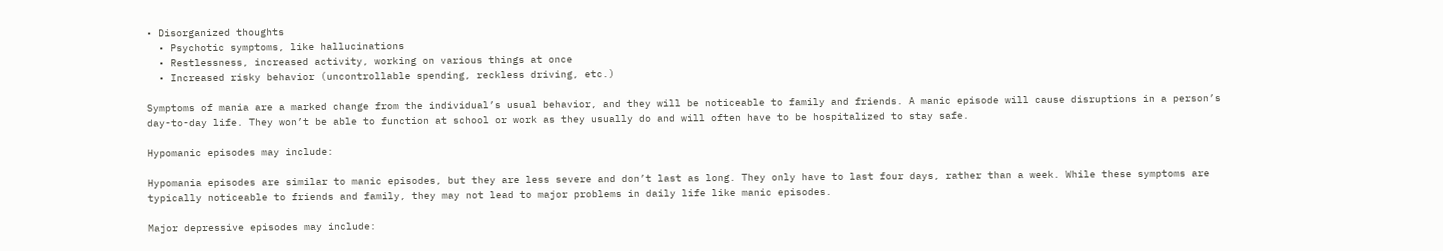• Disorganized thoughts
  • Psychotic symptoms, like hallucinations
  • Restlessness, increased activity, working on various things at once
  • Increased risky behavior (uncontrollable spending, reckless driving, etc.)

Symptoms of mania are a marked change from the individual’s usual behavior, and they will be noticeable to family and friends. A manic episode will cause disruptions in a person’s day-to-day life. They won’t be able to function at school or work as they usually do and will often have to be hospitalized to stay safe.

Hypomanic episodes may include:

Hypomania episodes are similar to manic episodes, but they are less severe and don’t last as long. They only have to last four days, rather than a week. While these symptoms are typically noticeable to friends and family, they may not lead to major problems in daily life like manic episodes.

Major depressive episodes may include: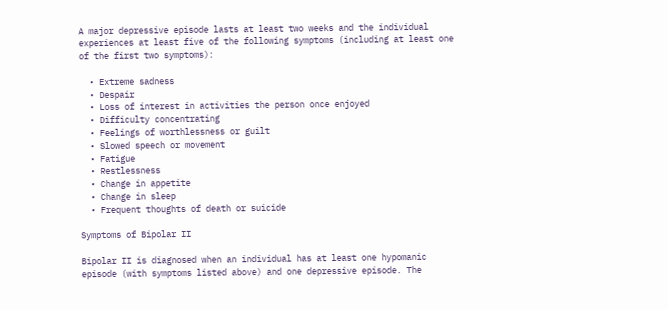A major depressive episode lasts at least two weeks and the individual experiences at least five of the following symptoms (including at least one of the first two symptoms):

  • Extreme sadness
  • Despair
  • Loss of interest in activities the person once enjoyed
  • Difficulty concentrating
  • Feelings of worthlessness or guilt
  • Slowed speech or movement
  • Fatigue
  • Restlessness
  • Change in appetite
  • Change in sleep
  • Frequent thoughts of death or suicide

Symptoms of Bipolar II

Bipolar II is diagnosed when an individual has at least one hypomanic episode (with symptoms listed above) and one depressive episode. The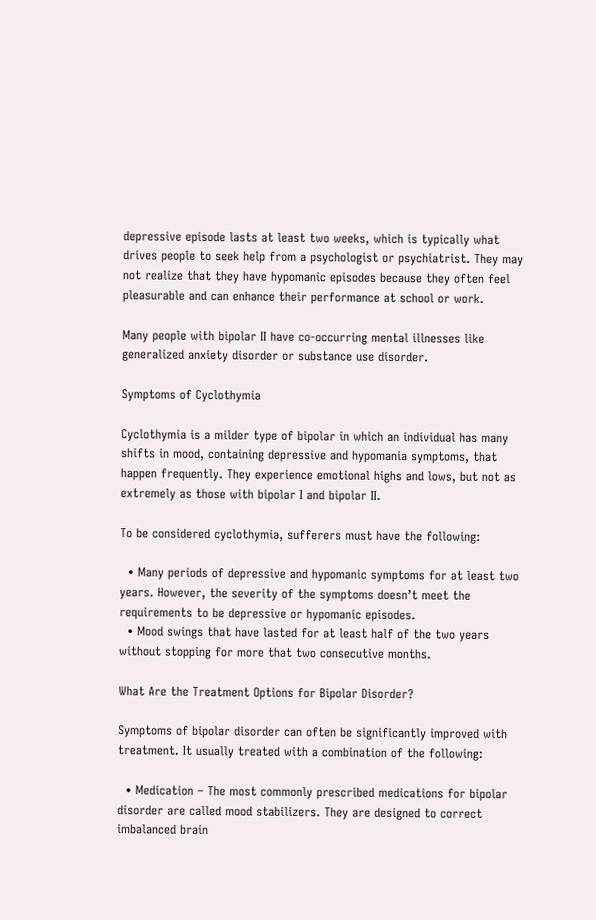depressive episode lasts at least two weeks, which is typically what drives people to seek help from a psychologist or psychiatrist. They may not realize that they have hypomanic episodes because they often feel pleasurable and can enhance their performance at school or work.

Many people with bipolar II have co-occurring mental illnesses like generalized anxiety disorder or substance use disorder.

Symptoms of Cyclothymia

Cyclothymia is a milder type of bipolar in which an individual has many shifts in mood, containing depressive and hypomania symptoms, that happen frequently. They experience emotional highs and lows, but not as extremely as those with bipolar I and bipolar II.

To be considered cyclothymia, sufferers must have the following:

  • Many periods of depressive and hypomanic symptoms for at least two years. However, the severity of the symptoms doesn’t meet the requirements to be depressive or hypomanic episodes.
  • Mood swings that have lasted for at least half of the two years without stopping for more that two consecutive months.

What Are the Treatment Options for Bipolar Disorder?

Symptoms of bipolar disorder can often be significantly improved with treatment. It usually treated with a combination of the following:

  • Medication – The most commonly prescribed medications for bipolar disorder are called mood stabilizers. They are designed to correct imbalanced brain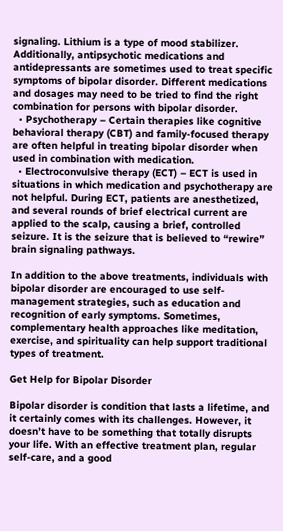signaling. Lithium is a type of mood stabilizer. Additionally, antipsychotic medications and antidepressants are sometimes used to treat specific symptoms of bipolar disorder. Different medications and dosages may need to be tried to find the right combination for persons with bipolar disorder.
  • Psychotherapy – Certain therapies like cognitive behavioral therapy (CBT) and family-focused therapy are often helpful in treating bipolar disorder when used in combination with medication.
  • Electroconvulsive therapy (ECT) – ECT is used in situations in which medication and psychotherapy are not helpful. During ECT, patients are anesthetized, and several rounds of brief electrical current are applied to the scalp, causing a brief, controlled seizure. It is the seizure that is believed to “rewire” brain signaling pathways.

In addition to the above treatments, individuals with bipolar disorder are encouraged to use self-management strategies, such as education and recognition of early symptoms. Sometimes, complementary health approaches like meditation, exercise, and spirituality can help support traditional types of treatment.

Get Help for Bipolar Disorder

Bipolar disorder is condition that lasts a lifetime, and it certainly comes with its challenges. However, it doesn’t have to be something that totally disrupts your life. With an effective treatment plan, regular self-care, and a good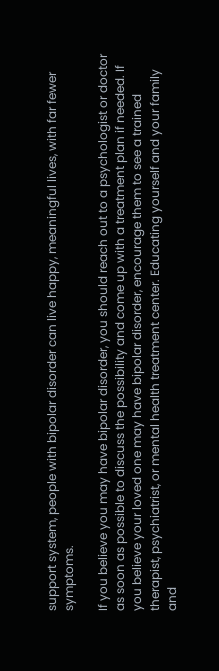support system, people with bipolar disorder can live happy, meaningful lives, with far fewer symptoms.

If you believe you may have bipolar disorder, you should reach out to a psychologist or doctor as soon as possible to discuss the possibility and come up with a treatment plan if needed. If you believe your loved one may have bipolar disorder, encourage them to see a trained therapist, psychiatrist, or mental health treatment center. Educating yourself and your family and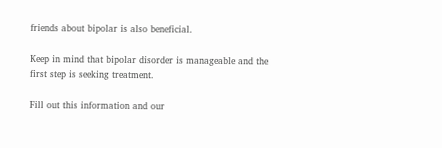friends about bipolar is also beneficial.

Keep in mind that bipolar disorder is manageable and the first step is seeking treatment.

Fill out this information and our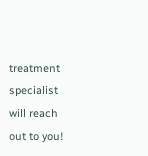treatment specialist will reach out to you!